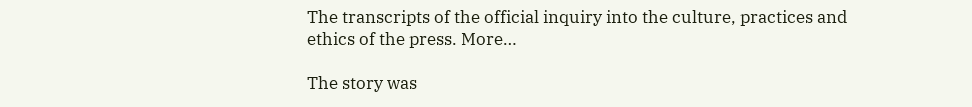The transcripts of the official inquiry into the culture, practices and ethics of the press. More…

The story was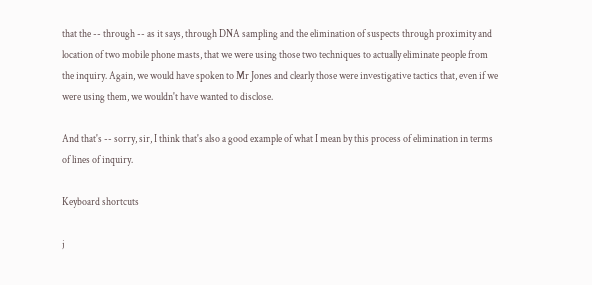that the -- through -- as it says, through DNA sampling and the elimination of suspects through proximity and location of two mobile phone masts, that we were using those two techniques to actually eliminate people from the inquiry. Again, we would have spoken to Mr Jones and clearly those were investigative tactics that, even if we were using them, we wouldn't have wanted to disclose.

And that's -- sorry, sir, I think that's also a good example of what I mean by this process of elimination in terms of lines of inquiry.

Keyboard shortcuts

j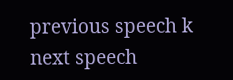previous speech k next speech